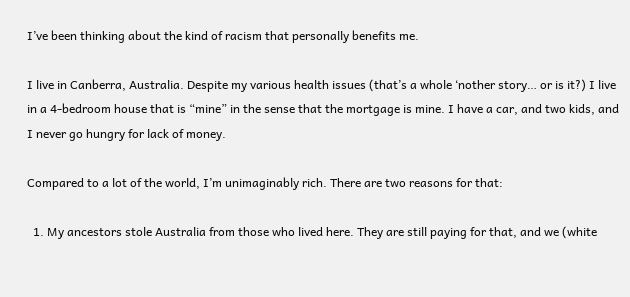I’ve been thinking about the kind of racism that personally benefits me.

I live in Canberra, Australia. Despite my various health issues (that’s a whole ‘nother story… or is it?) I live in a 4-bedroom house that is “mine” in the sense that the mortgage is mine. I have a car, and two kids, and I never go hungry for lack of money.

Compared to a lot of the world, I’m unimaginably rich. There are two reasons for that:

  1. My ancestors stole Australia from those who lived here. They are still paying for that, and we (white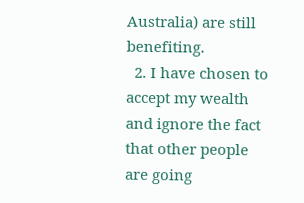Australia) are still benefiting.
  2. I have chosen to accept my wealth and ignore the fact that other people are going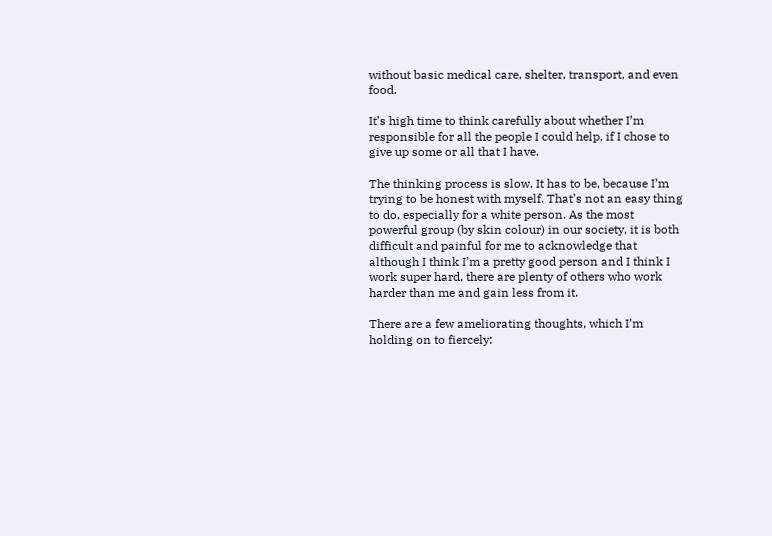without basic medical care, shelter, transport, and even food.

It’s high time to think carefully about whether I’m responsible for all the people I could help, if I chose to give up some or all that I have.

The thinking process is slow. It has to be, because I’m trying to be honest with myself. That’s not an easy thing to do, especially for a white person. As the most powerful group (by skin colour) in our society, it is both difficult and painful for me to acknowledge that although I think I’m a pretty good person and I think I work super hard, there are plenty of others who work harder than me and gain less from it.

There are a few ameliorating thoughts, which I’m holding on to fiercely: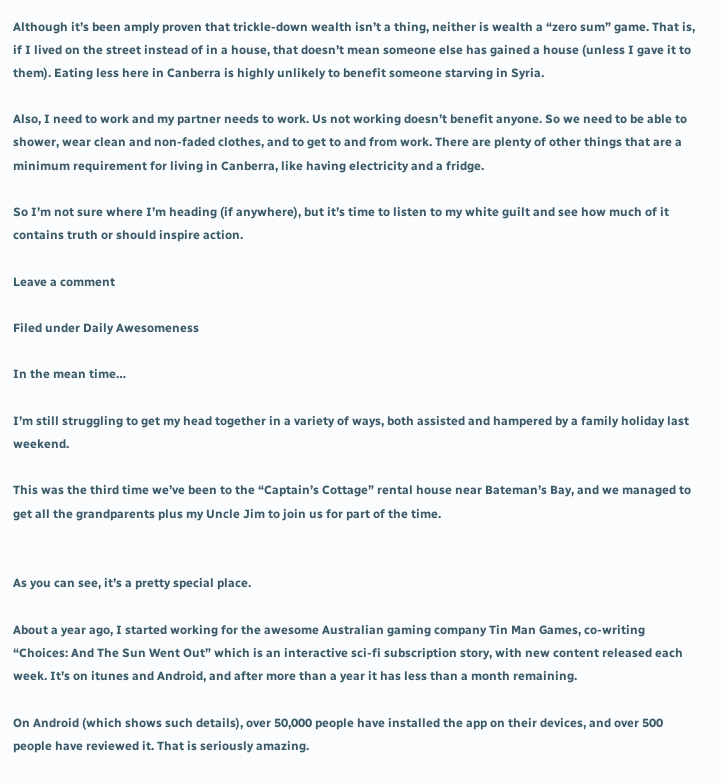Although it’s been amply proven that trickle-down wealth isn’t a thing, neither is wealth a “zero sum” game. That is, if I lived on the street instead of in a house, that doesn’t mean someone else has gained a house (unless I gave it to them). Eating less here in Canberra is highly unlikely to benefit someone starving in Syria.

Also, I need to work and my partner needs to work. Us not working doesn’t benefit anyone. So we need to be able to shower, wear clean and non-faded clothes, and to get to and from work. There are plenty of other things that are a minimum requirement for living in Canberra, like having electricity and a fridge.

So I’m not sure where I’m heading (if anywhere), but it’s time to listen to my white guilt and see how much of it contains truth or should inspire action.

Leave a comment

Filed under Daily Awesomeness

In the mean time…

I’m still struggling to get my head together in a variety of ways, both assisted and hampered by a family holiday last weekend.

This was the third time we’ve been to the “Captain’s Cottage” rental house near Bateman’s Bay, and we managed to get all the grandparents plus my Uncle Jim to join us for part of the time.


As you can see, it’s a pretty special place.

About a year ago, I started working for the awesome Australian gaming company Tin Man Games, co-writing “Choices: And The Sun Went Out” which is an interactive sci-fi subscription story, with new content released each week. It’s on itunes and Android, and after more than a year it has less than a month remaining.

On Android (which shows such details), over 50,000 people have installed the app on their devices, and over 500 people have reviewed it. That is seriously amazing.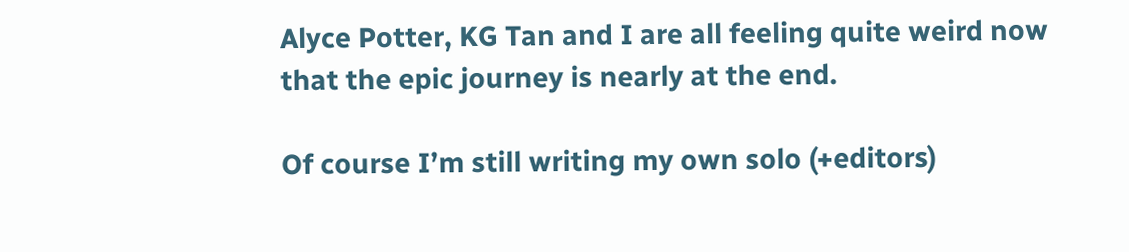Alyce Potter, KG Tan and I are all feeling quite weird now that the epic journey is nearly at the end.

Of course I’m still writing my own solo (+editors)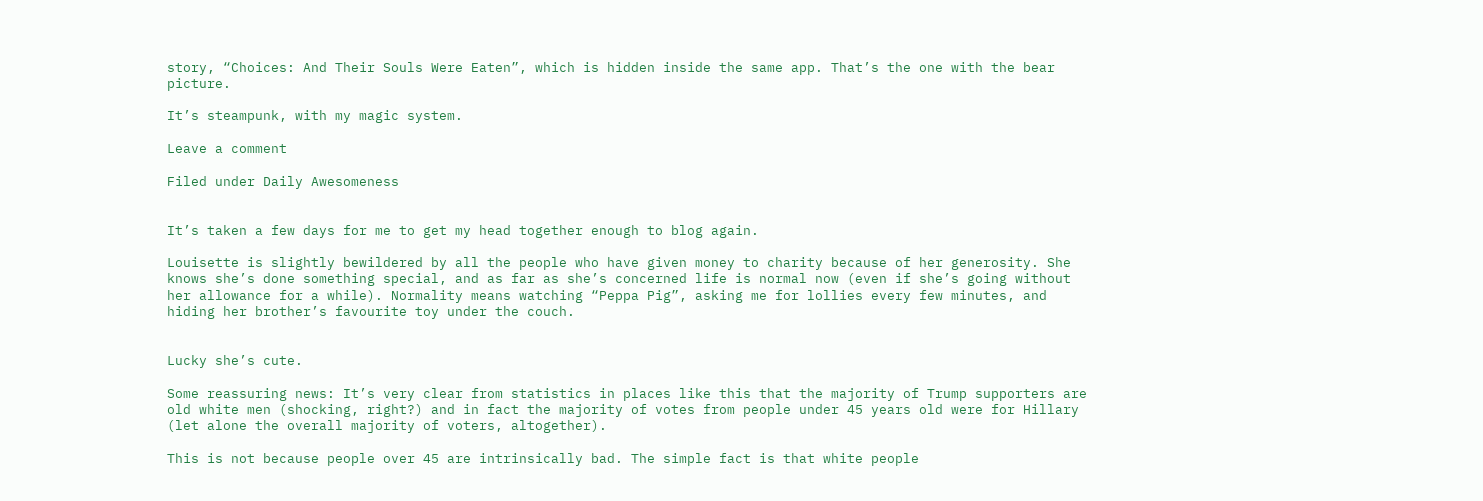story, “Choices: And Their Souls Were Eaten”, which is hidden inside the same app. That’s the one with the bear picture.

It’s steampunk, with my magic system.

Leave a comment

Filed under Daily Awesomeness


It’s taken a few days for me to get my head together enough to blog again.

Louisette is slightly bewildered by all the people who have given money to charity because of her generosity. She knows she’s done something special, and as far as she’s concerned life is normal now (even if she’s going without her allowance for a while). Normality means watching “Peppa Pig”, asking me for lollies every few minutes, and hiding her brother’s favourite toy under the couch.


Lucky she’s cute.

Some reassuring news: It’s very clear from statistics in places like this that the majority of Trump supporters are old white men (shocking, right?) and in fact the majority of votes from people under 45 years old were for Hillary (let alone the overall majority of voters, altogether).

This is not because people over 45 are intrinsically bad. The simple fact is that white people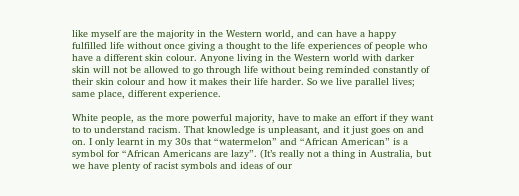like myself are the majority in the Western world, and can have a happy fulfilled life without once giving a thought to the life experiences of people who have a different skin colour. Anyone living in the Western world with darker skin will not be allowed to go through life without being reminded constantly of their skin colour and how it makes their life harder. So we live parallel lives; same place, different experience.

White people, as the more powerful majority, have to make an effort if they want to to understand racism. That knowledge is unpleasant, and it just goes on and on. I only learnt in my 30s that “watermelon” and “African American” is a symbol for “African Americans are lazy”. (It’s really not a thing in Australia, but we have plenty of racist symbols and ideas of our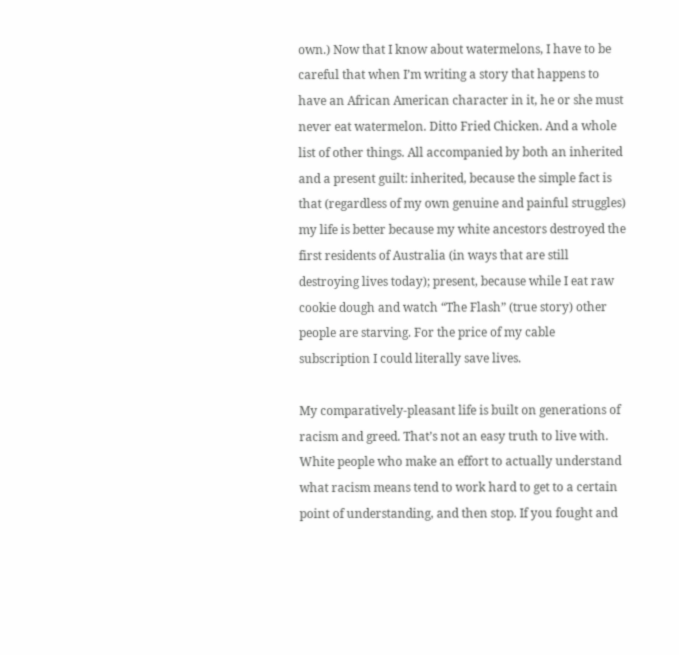own.) Now that I know about watermelons, I have to be careful that when I’m writing a story that happens to have an African American character in it, he or she must never eat watermelon. Ditto Fried Chicken. And a whole list of other things. All accompanied by both an inherited and a present guilt: inherited, because the simple fact is that (regardless of my own genuine and painful struggles) my life is better because my white ancestors destroyed the first residents of Australia (in ways that are still destroying lives today); present, because while I eat raw cookie dough and watch “The Flash” (true story) other people are starving. For the price of my cable subscription I could literally save lives.

My comparatively-pleasant life is built on generations of racism and greed. That’s not an easy truth to live with. White people who make an effort to actually understand what racism means tend to work hard to get to a certain point of understanding, and then stop. If you fought and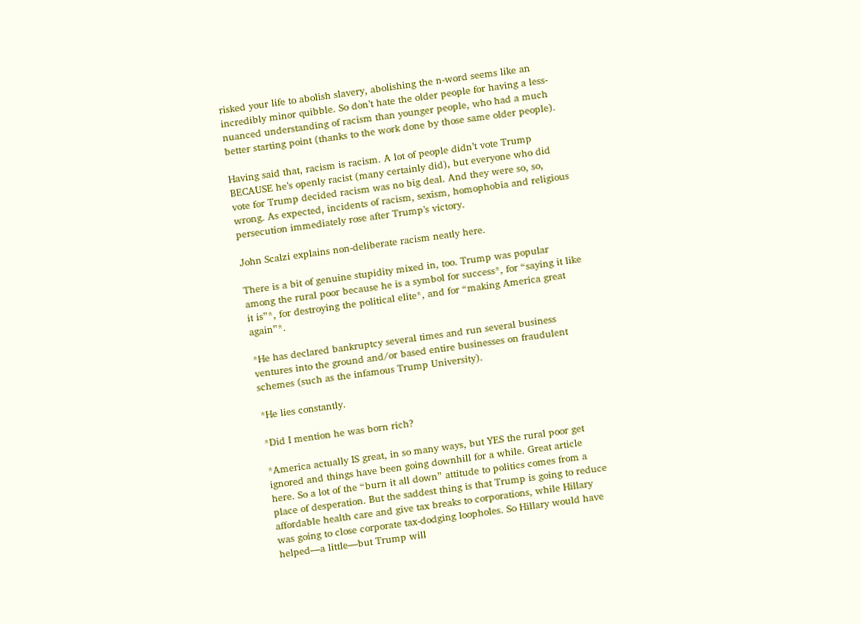risked your life to abolish slavery, abolishing the n-word seems like an incredibly minor quibble. So don’t hate the older people for having a less-nuanced understanding of racism than younger people, who had a much better starting point (thanks to the work done by those same older people).

Having said that, racism is racism. A lot of people didn’t vote Trump BECAUSE he’s openly racist (many certainly did), but everyone who did vote for Trump decided racism was no big deal. And they were so, so, wrong. As expected, incidents of racism, sexism, homophobia and religious persecution immediately rose after Trump’s victory.

John Scalzi explains non-deliberate racism neatly here.

There is a bit of genuine stupidity mixed in, too. Trump was popular among the rural poor because he is a symbol for success*, for “saying it like it is”*, for destroying the political elite*, and for “making America great again”*.

*He has declared bankruptcy several times and run several business ventures into the ground and/or based entire businesses on fraudulent schemes (such as the infamous Trump University).

*He lies constantly.

*Did I mention he was born rich?

*America actually IS great, in so many ways, but YES the rural poor get ignored and things have been going downhill for a while. Great article here. So a lot of the “burn it all down” attitude to politics comes from a place of desperation. But the saddest thing is that Trump is going to reduce affordable health care and give tax breaks to corporations, while Hillary was going to close corporate tax-dodging loopholes. So Hillary would have helped—a little—but Trump will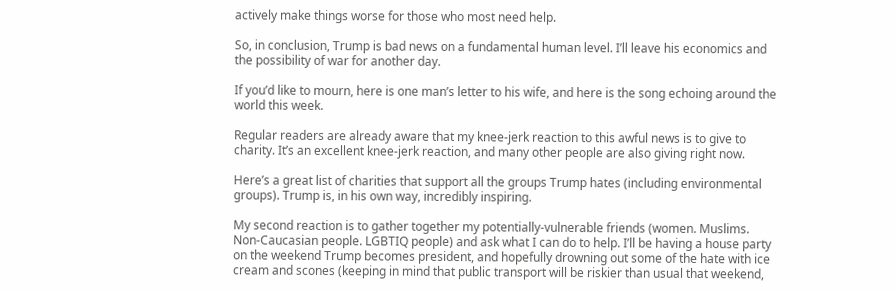actively make things worse for those who most need help.

So, in conclusion, Trump is bad news on a fundamental human level. I’ll leave his economics and the possibility of war for another day.

If you’d like to mourn, here is one man’s letter to his wife, and here is the song echoing around the world this week.

Regular readers are already aware that my knee-jerk reaction to this awful news is to give to charity. It’s an excellent knee-jerk reaction, and many other people are also giving right now.

Here’s a great list of charities that support all the groups Trump hates (including environmental groups). Trump is, in his own way, incredibly inspiring.

My second reaction is to gather together my potentially-vulnerable friends (women. Muslims. Non-Caucasian people. LGBTIQ people) and ask what I can do to help. I’ll be having a house party on the weekend Trump becomes president, and hopefully drowning out some of the hate with ice cream and scones (keeping in mind that public transport will be riskier than usual that weekend,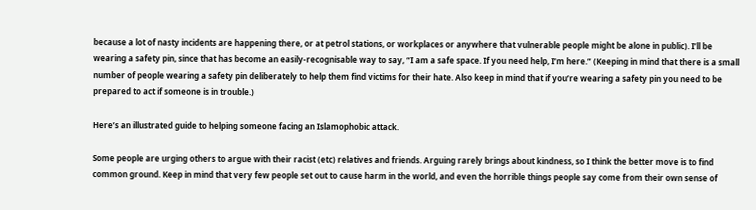because a lot of nasty incidents are happening there, or at petrol stations, or workplaces or anywhere that vulnerable people might be alone in public). I’ll be wearing a safety pin, since that has become an easily-recognisable way to say, “I am a safe space. If you need help, I’m here.” (Keeping in mind that there is a small number of people wearing a safety pin deliberately to help them find victims for their hate. Also keep in mind that if you’re wearing a safety pin you need to be prepared to act if someone is in trouble.)

Here’s an illustrated guide to helping someone facing an Islamophobic attack.

Some people are urging others to argue with their racist (etc) relatives and friends. Arguing rarely brings about kindness, so I think the better move is to find common ground. Keep in mind that very few people set out to cause harm in the world, and even the horrible things people say come from their own sense of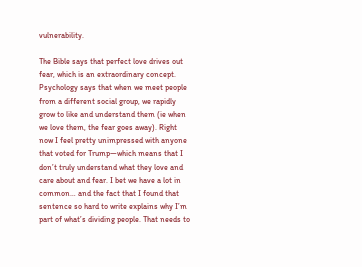vulnerability.

The Bible says that perfect love drives out fear, which is an extraordinary concept. Psychology says that when we meet people from a different social group, we rapidly grow to like and understand them (ie when we love them, the fear goes away). Right now I feel pretty unimpressed with anyone that voted for Trump—which means that I don’t truly understand what they love and care about and fear. I bet we have a lot in common… and the fact that I found that sentence so hard to write explains why I’m part of what’s dividing people. That needs to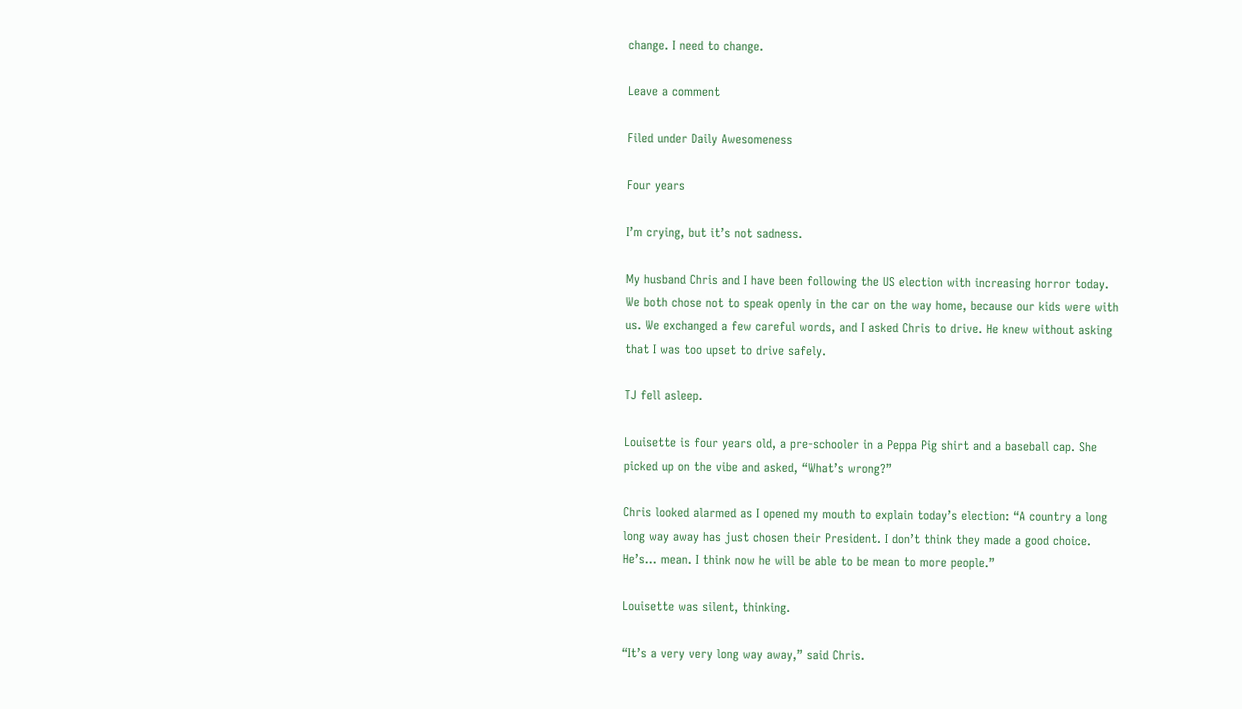change. I need to change.

Leave a comment

Filed under Daily Awesomeness

Four years

I’m crying, but it’s not sadness.

My husband Chris and I have been following the US election with increasing horror today. We both chose not to speak openly in the car on the way home, because our kids were with us. We exchanged a few careful words, and I asked Chris to drive. He knew without asking that I was too upset to drive safely.

TJ fell asleep.

Louisette is four years old, a pre-schooler in a Peppa Pig shirt and a baseball cap. She picked up on the vibe and asked, “What’s wrong?”

Chris looked alarmed as I opened my mouth to explain today’s election: “A country a long long way away has just chosen their President. I don’t think they made a good choice. He’s… mean. I think now he will be able to be mean to more people.”

Louisette was silent, thinking.

“It’s a very very long way away,” said Chris.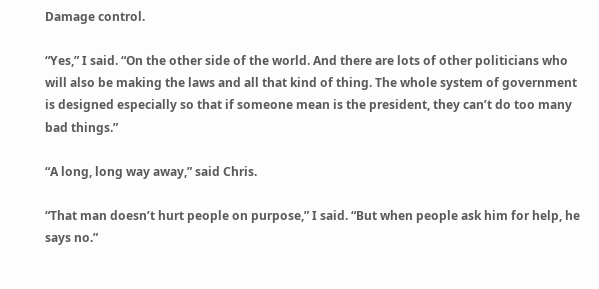Damage control.

“Yes,” I said. “On the other side of the world. And there are lots of other politicians who will also be making the laws and all that kind of thing. The whole system of government is designed especially so that if someone mean is the president, they can’t do too many bad things.”

“A long, long way away,” said Chris.

“That man doesn’t hurt people on purpose,” I said. “But when people ask him for help, he says no.”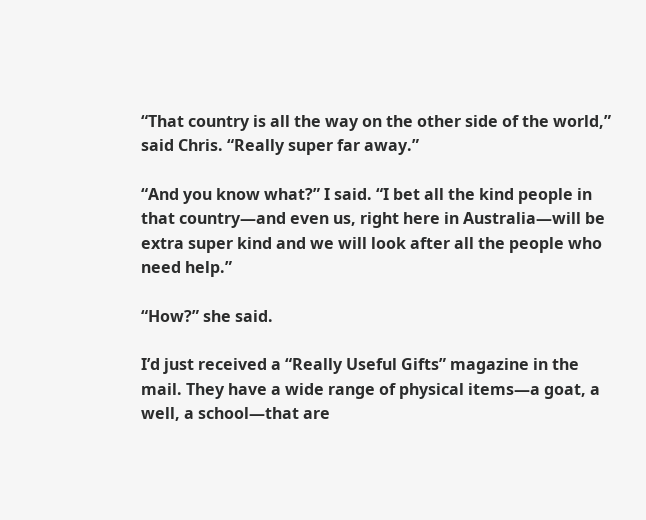“That country is all the way on the other side of the world,” said Chris. “Really super far away.”

“And you know what?” I said. “I bet all the kind people in that country—and even us, right here in Australia—will be extra super kind and we will look after all the people who need help.”

“How?” she said.

I’d just received a “Really Useful Gifts” magazine in the mail. They have a wide range of physical items—a goat, a well, a school—that are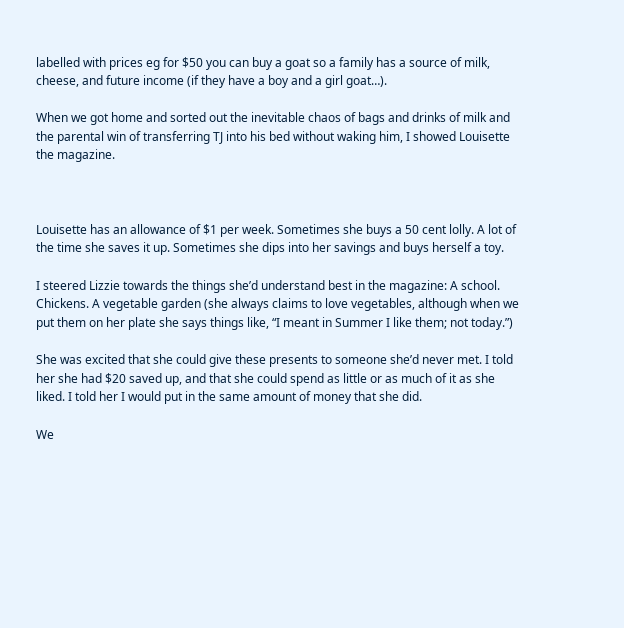labelled with prices eg for $50 you can buy a goat so a family has a source of milk, cheese, and future income (if they have a boy and a girl goat…).

When we got home and sorted out the inevitable chaos of bags and drinks of milk and the parental win of transferring TJ into his bed without waking him, I showed Louisette the magazine.



Louisette has an allowance of $1 per week. Sometimes she buys a 50 cent lolly. A lot of the time she saves it up. Sometimes she dips into her savings and buys herself a toy.

I steered Lizzie towards the things she’d understand best in the magazine: A school. Chickens. A vegetable garden (she always claims to love vegetables, although when we put them on her plate she says things like, “I meant in Summer I like them; not today.”)

She was excited that she could give these presents to someone she’d never met. I told her she had $20 saved up, and that she could spend as little or as much of it as she liked. I told her I would put in the same amount of money that she did.

We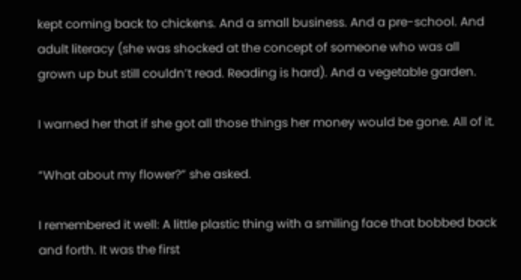kept coming back to chickens. And a small business. And a pre-school. And adult literacy (she was shocked at the concept of someone who was all grown up but still couldn’t read. Reading is hard). And a vegetable garden.

I warned her that if she got all those things her money would be gone. All of it.

“What about my flower?” she asked.

I remembered it well: A little plastic thing with a smiling face that bobbed back and forth. It was the first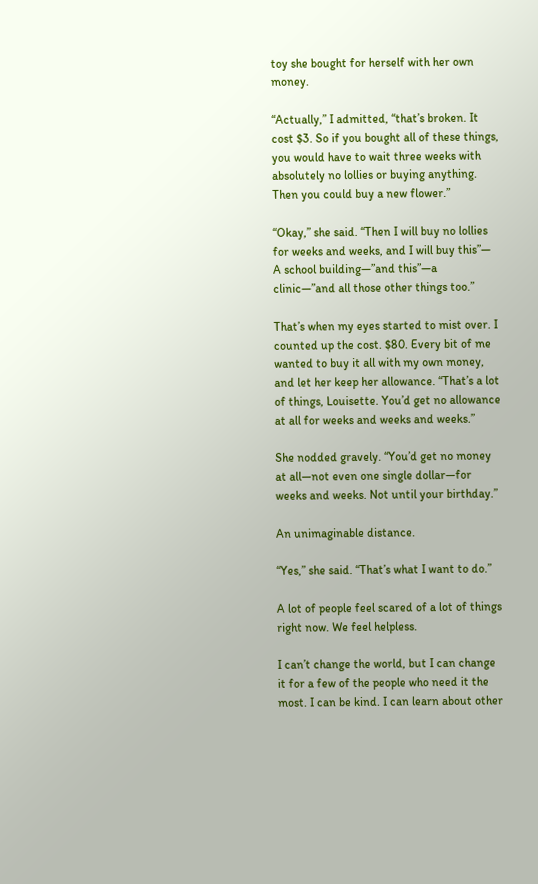toy she bought for herself with her own money.

“Actually,” I admitted, “that’s broken. It cost $3. So if you bought all of these things, you would have to wait three weeks with absolutely no lollies or buying anything. Then you could buy a new flower.”

“Okay,” she said. “Then I will buy no lollies for weeks and weeks, and I will buy this”— A school building—”and this”—a clinic—”and all those other things too.”

That’s when my eyes started to mist over. I counted up the cost. $80. Every bit of me wanted to buy it all with my own money, and let her keep her allowance. “That’s a lot of things, Louisette. You’d get no allowance at all for weeks and weeks and weeks.”

She nodded gravely. “You’d get no money at all—not even one single dollar—for weeks and weeks. Not until your birthday.”

An unimaginable distance.

“Yes,” she said. “That’s what I want to do.”

A lot of people feel scared of a lot of things right now. We feel helpless.

I can’t change the world, but I can change it for a few of the people who need it the most. I can be kind. I can learn about other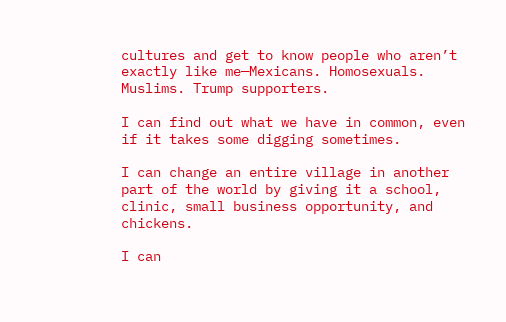cultures and get to know people who aren’t exactly like me—Mexicans. Homosexuals. Muslims. Trump supporters.

I can find out what we have in common, even if it takes some digging sometimes.

I can change an entire village in another part of the world by giving it a school, clinic, small business opportunity, and chickens.

I can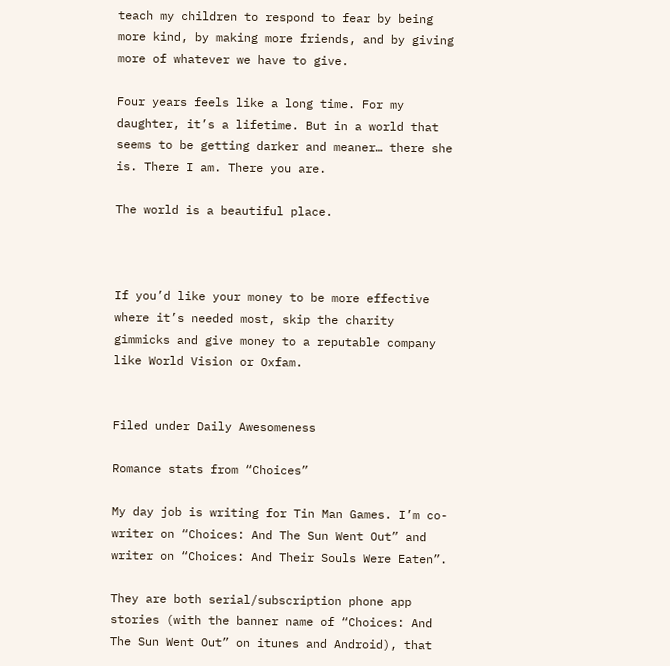teach my children to respond to fear by being more kind, by making more friends, and by giving more of whatever we have to give.

Four years feels like a long time. For my daughter, it’s a lifetime. But in a world that seems to be getting darker and meaner… there she is. There I am. There you are.

The world is a beautiful place.



If you’d like your money to be more effective where it’s needed most, skip the charity gimmicks and give money to a reputable company like World Vision or Oxfam.


Filed under Daily Awesomeness

Romance stats from “Choices”

My day job is writing for Tin Man Games. I’m co-writer on “Choices: And The Sun Went Out” and writer on “Choices: And Their Souls Were Eaten”.

They are both serial/subscription phone app stories (with the banner name of “Choices: And The Sun Went Out” on itunes and Android), that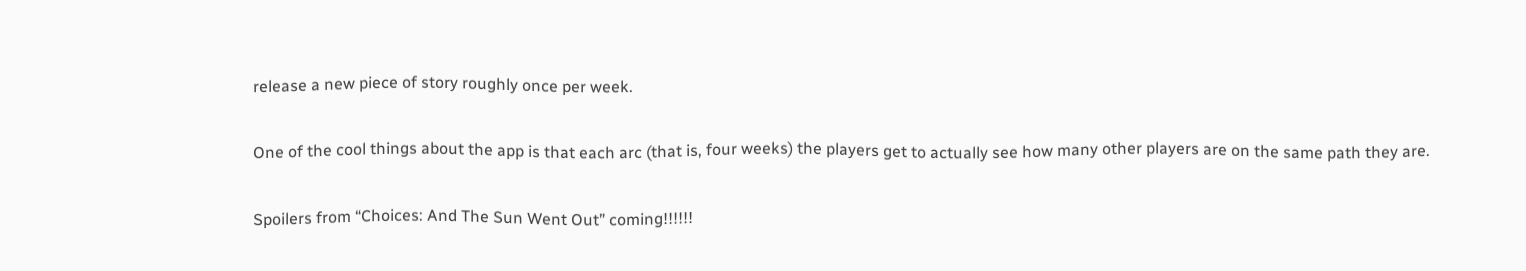release a new piece of story roughly once per week.

One of the cool things about the app is that each arc (that is, four weeks) the players get to actually see how many other players are on the same path they are.

Spoilers from “Choices: And The Sun Went Out” coming!!!!!!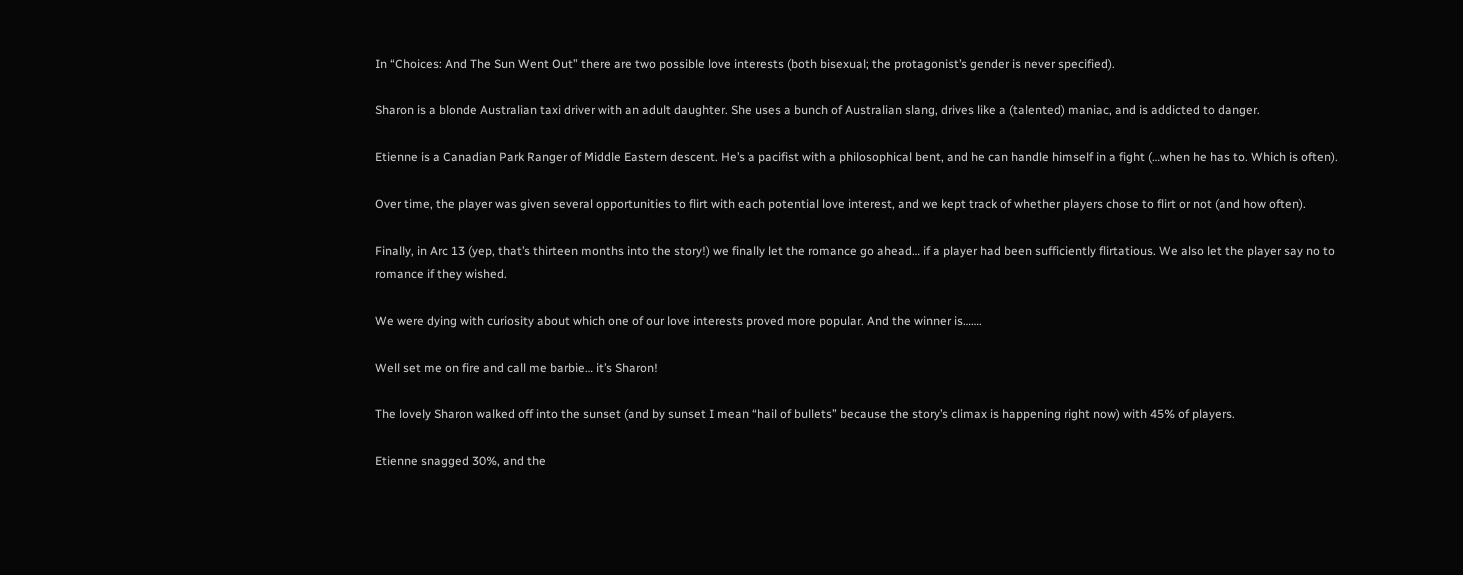In “Choices: And The Sun Went Out” there are two possible love interests (both bisexual; the protagonist’s gender is never specified).

Sharon is a blonde Australian taxi driver with an adult daughter. She uses a bunch of Australian slang, drives like a (talented) maniac, and is addicted to danger.

Etienne is a Canadian Park Ranger of Middle Eastern descent. He’s a pacifist with a philosophical bent, and he can handle himself in a fight (…when he has to. Which is often).

Over time, the player was given several opportunities to flirt with each potential love interest, and we kept track of whether players chose to flirt or not (and how often).

Finally, in Arc 13 (yep, that’s thirteen months into the story!) we finally let the romance go ahead… if a player had been sufficiently flirtatious. We also let the player say no to romance if they wished.

We were dying with curiosity about which one of our love interests proved more popular. And the winner is…….

Well set me on fire and call me barbie… it’s Sharon!

The lovely Sharon walked off into the sunset (and by sunset I mean “hail of bullets” because the story’s climax is happening right now) with 45% of players.

Etienne snagged 30%, and the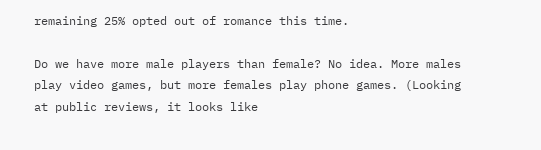remaining 25% opted out of romance this time.

Do we have more male players than female? No idea. More males play video games, but more females play phone games. (Looking at public reviews, it looks like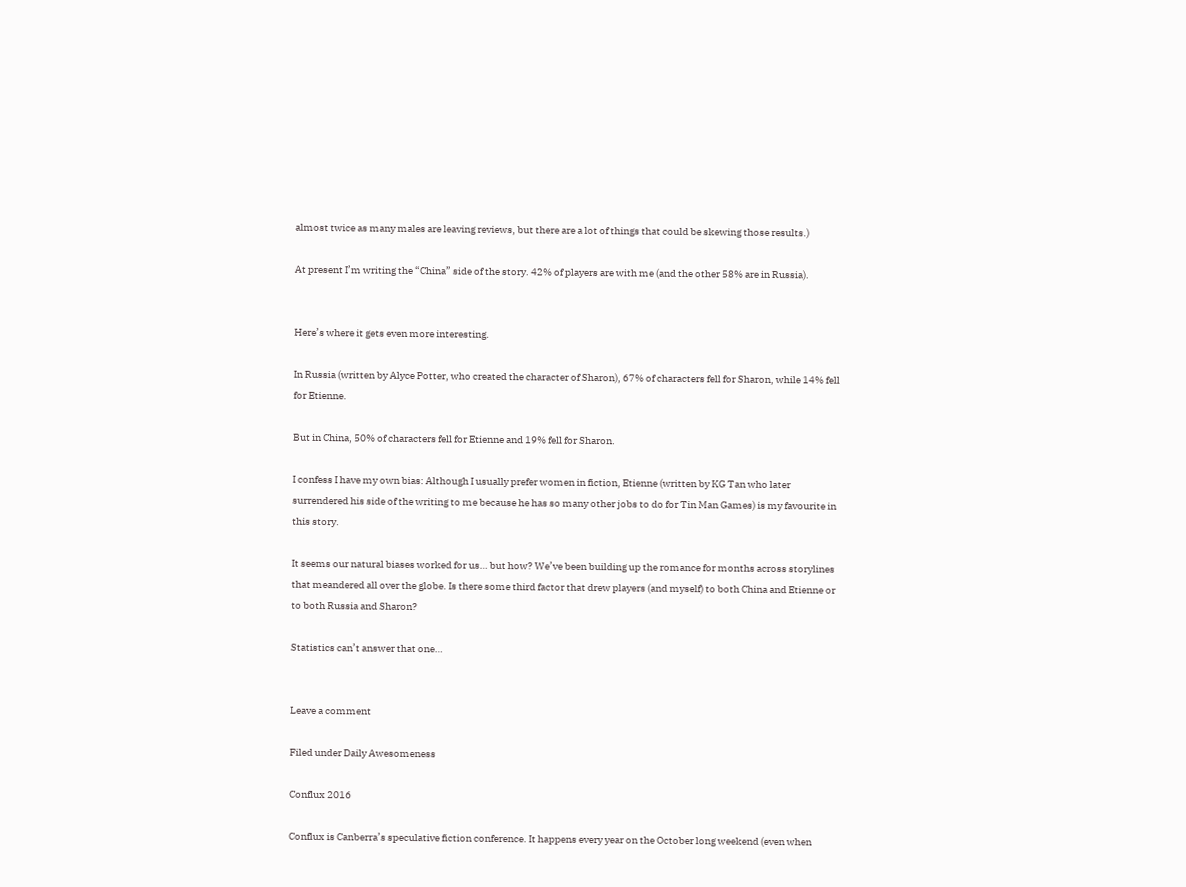almost twice as many males are leaving reviews, but there are a lot of things that could be skewing those results.)

At present I’m writing the “China” side of the story. 42% of players are with me (and the other 58% are in Russia).


Here’s where it gets even more interesting.

In Russia (written by Alyce Potter, who created the character of Sharon), 67% of characters fell for Sharon, while 14% fell for Etienne.

But in China, 50% of characters fell for Etienne and 19% fell for Sharon.

I confess I have my own bias: Although I usually prefer women in fiction, Etienne (written by KG Tan who later surrendered his side of the writing to me because he has so many other jobs to do for Tin Man Games) is my favourite in this story.

It seems our natural biases worked for us… but how? We’ve been building up the romance for months across storylines that meandered all over the globe. Is there some third factor that drew players (and myself) to both China and Etienne or to both Russia and Sharon?

Statistics can’t answer that one…


Leave a comment

Filed under Daily Awesomeness

Conflux 2016

Conflux is Canberra’s speculative fiction conference. It happens every year on the October long weekend (even when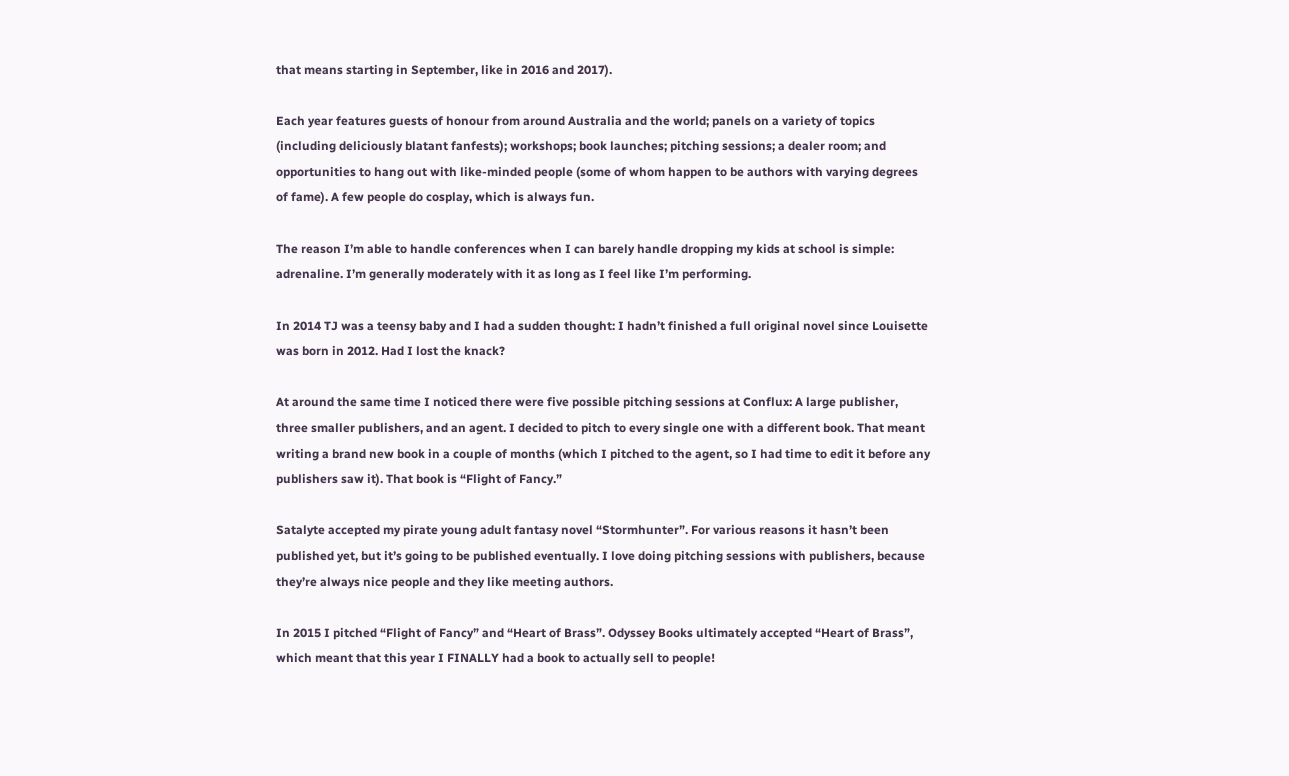that means starting in September, like in 2016 and 2017).

Each year features guests of honour from around Australia and the world; panels on a variety of topics (including deliciously blatant fanfests); workshops; book launches; pitching sessions; a dealer room; and opportunities to hang out with like-minded people (some of whom happen to be authors with varying degrees of fame). A few people do cosplay, which is always fun.

The reason I’m able to handle conferences when I can barely handle dropping my kids at school is simple: adrenaline. I’m generally moderately with it as long as I feel like I’m performing.

In 2014 TJ was a teensy baby and I had a sudden thought: I hadn’t finished a full original novel since Louisette was born in 2012. Had I lost the knack?

At around the same time I noticed there were five possible pitching sessions at Conflux: A large publisher, three smaller publishers, and an agent. I decided to pitch to every single one with a different book. That meant writing a brand new book in a couple of months (which I pitched to the agent, so I had time to edit it before any publishers saw it). That book is “Flight of Fancy.”

Satalyte accepted my pirate young adult fantasy novel “Stormhunter”. For various reasons it hasn’t been published yet, but it’s going to be published eventually. I love doing pitching sessions with publishers, because they’re always nice people and they like meeting authors.

In 2015 I pitched “Flight of Fancy” and “Heart of Brass”. Odyssey Books ultimately accepted “Heart of Brass”, which meant that this year I FINALLY had a book to actually sell to people!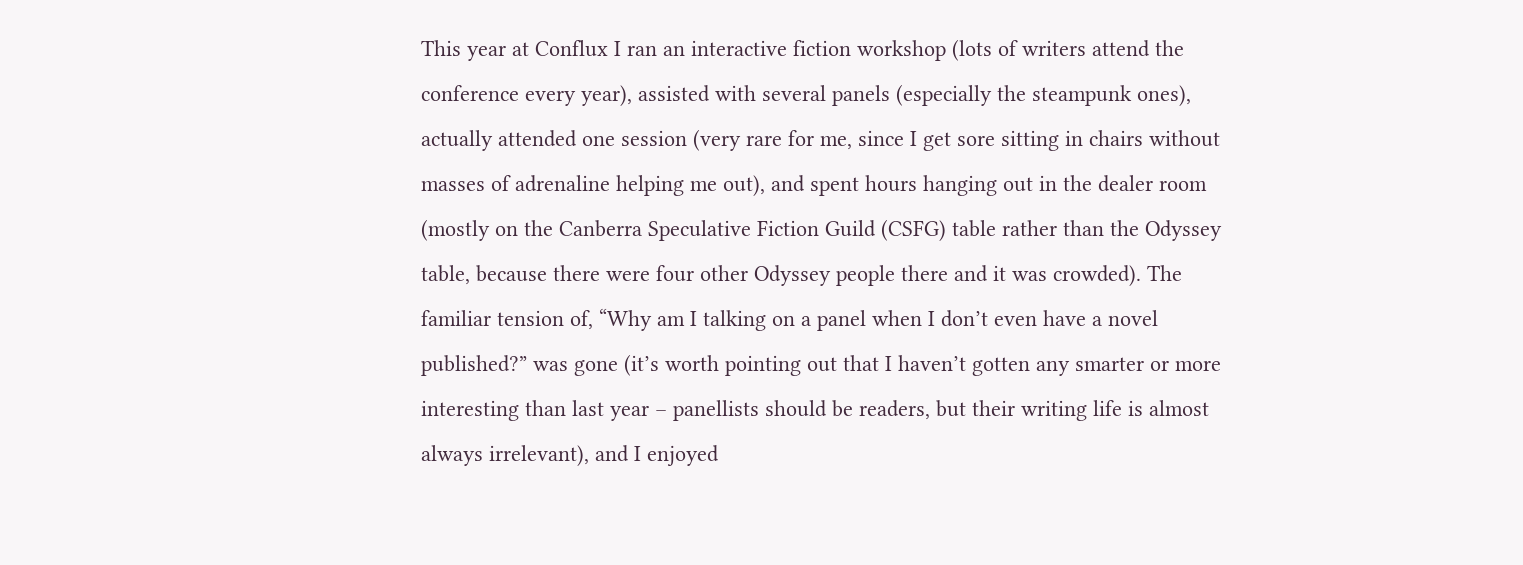This year at Conflux I ran an interactive fiction workshop (lots of writers attend the conference every year), assisted with several panels (especially the steampunk ones), actually attended one session (very rare for me, since I get sore sitting in chairs without masses of adrenaline helping me out), and spent hours hanging out in the dealer room (mostly on the Canberra Speculative Fiction Guild (CSFG) table rather than the Odyssey table, because there were four other Odyssey people there and it was crowded). The familiar tension of, “Why am I talking on a panel when I don’t even have a novel published?” was gone (it’s worth pointing out that I haven’t gotten any smarter or more interesting than last year – panellists should be readers, but their writing life is almost always irrelevant), and I enjoyed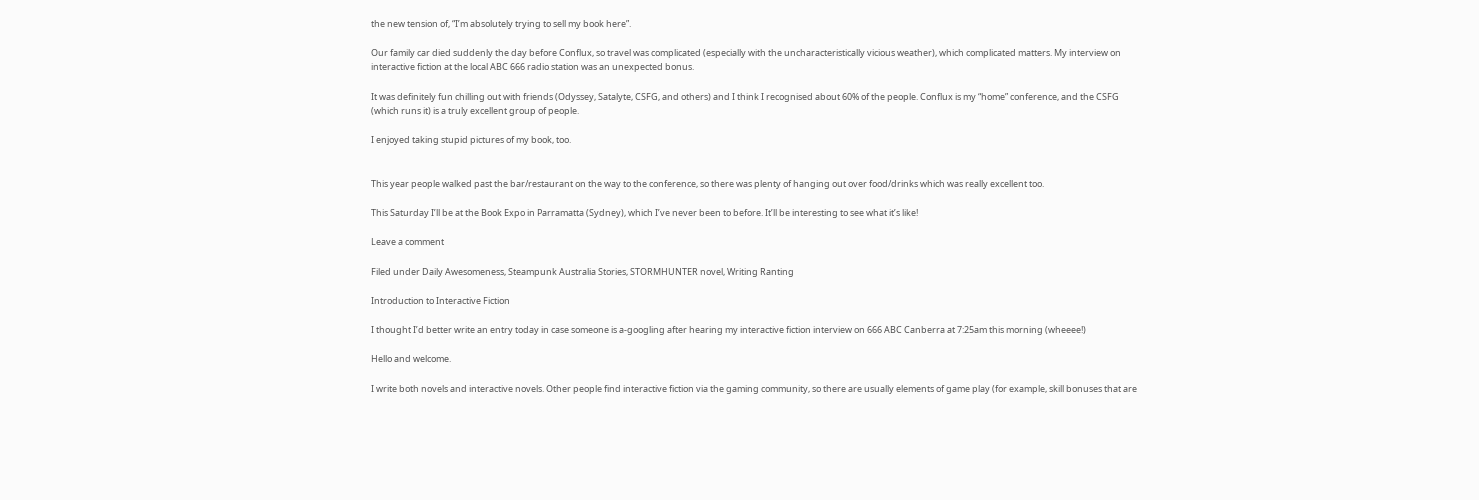the new tension of, “I’m absolutely trying to sell my book here”.

Our family car died suddenly the day before Conflux, so travel was complicated (especially with the uncharacteristically vicious weather), which complicated matters. My interview on interactive fiction at the local ABC 666 radio station was an unexpected bonus.

It was definitely fun chilling out with friends (Odyssey, Satalyte, CSFG, and others) and I think I recognised about 60% of the people. Conflux is my “home” conference, and the CSFG (which runs it) is a truly excellent group of people.

I enjoyed taking stupid pictures of my book, too.


This year people walked past the bar/restaurant on the way to the conference, so there was plenty of hanging out over food/drinks which was really excellent too.

This Saturday I’ll be at the Book Expo in Parramatta (Sydney), which I’ve never been to before. It’ll be interesting to see what it’s like!

Leave a comment

Filed under Daily Awesomeness, Steampunk Australia Stories, STORMHUNTER novel, Writing Ranting

Introduction to Interactive Fiction

I thought I’d better write an entry today in case someone is a-googling after hearing my interactive fiction interview on 666 ABC Canberra at 7:25am this morning (wheeee!)

Hello and welcome.

I write both novels and interactive novels. Other people find interactive fiction via the gaming community, so there are usually elements of game play (for example, skill bonuses that are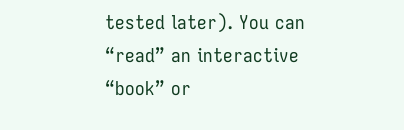tested later). You can “read” an interactive “book” or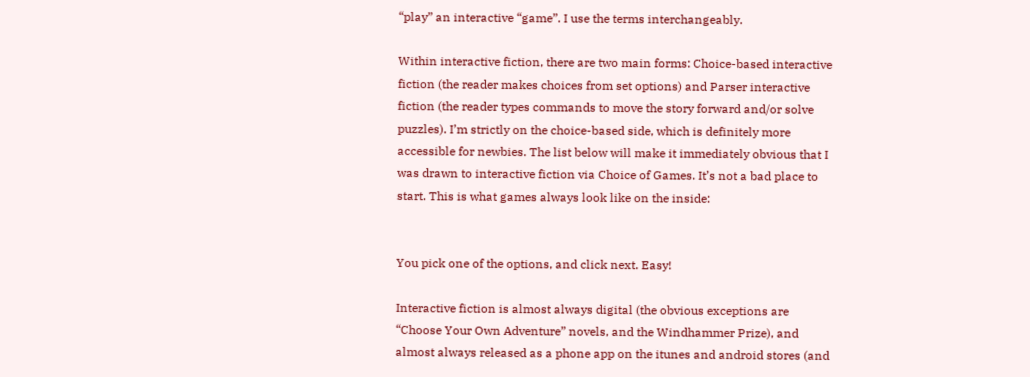“play” an interactive “game”. I use the terms interchangeably.

Within interactive fiction, there are two main forms: Choice-based interactive fiction (the reader makes choices from set options) and Parser interactive fiction (the reader types commands to move the story forward and/or solve puzzles). I’m strictly on the choice-based side, which is definitely more accessible for newbies. The list below will make it immediately obvious that I was drawn to interactive fiction via Choice of Games. It’s not a bad place to start. This is what games always look like on the inside:


You pick one of the options, and click next. Easy!

Interactive fiction is almost always digital (the obvious exceptions are “Choose Your Own Adventure” novels, and the Windhammer Prize), and almost always released as a phone app on the itunes and android stores (and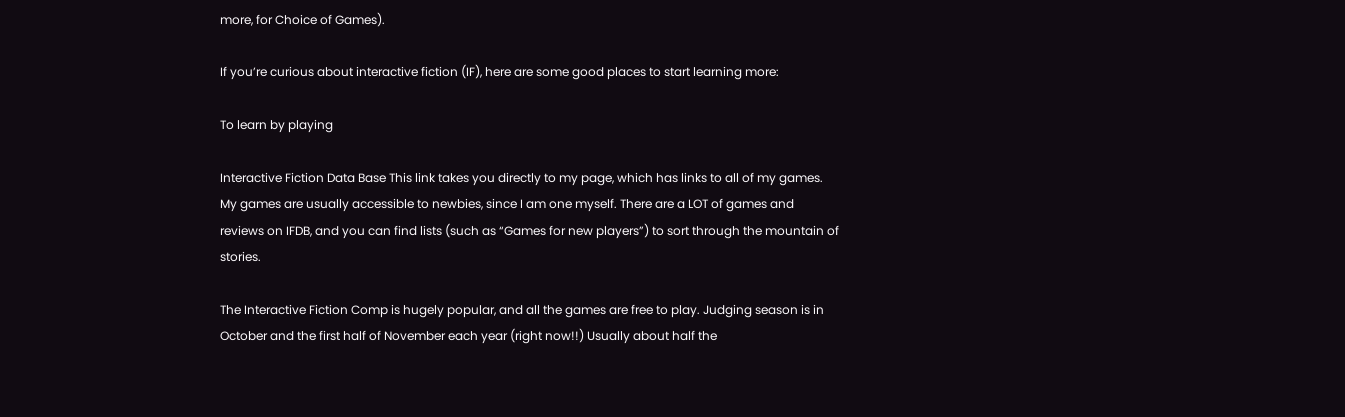more, for Choice of Games).

If you’re curious about interactive fiction (IF), here are some good places to start learning more:

To learn by playing

Interactive Fiction Data Base This link takes you directly to my page, which has links to all of my games. My games are usually accessible to newbies, since I am one myself. There are a LOT of games and reviews on IFDB, and you can find lists (such as “Games for new players”) to sort through the mountain of stories.

The Interactive Fiction Comp is hugely popular, and all the games are free to play. Judging season is in October and the first half of November each year (right now!!) Usually about half the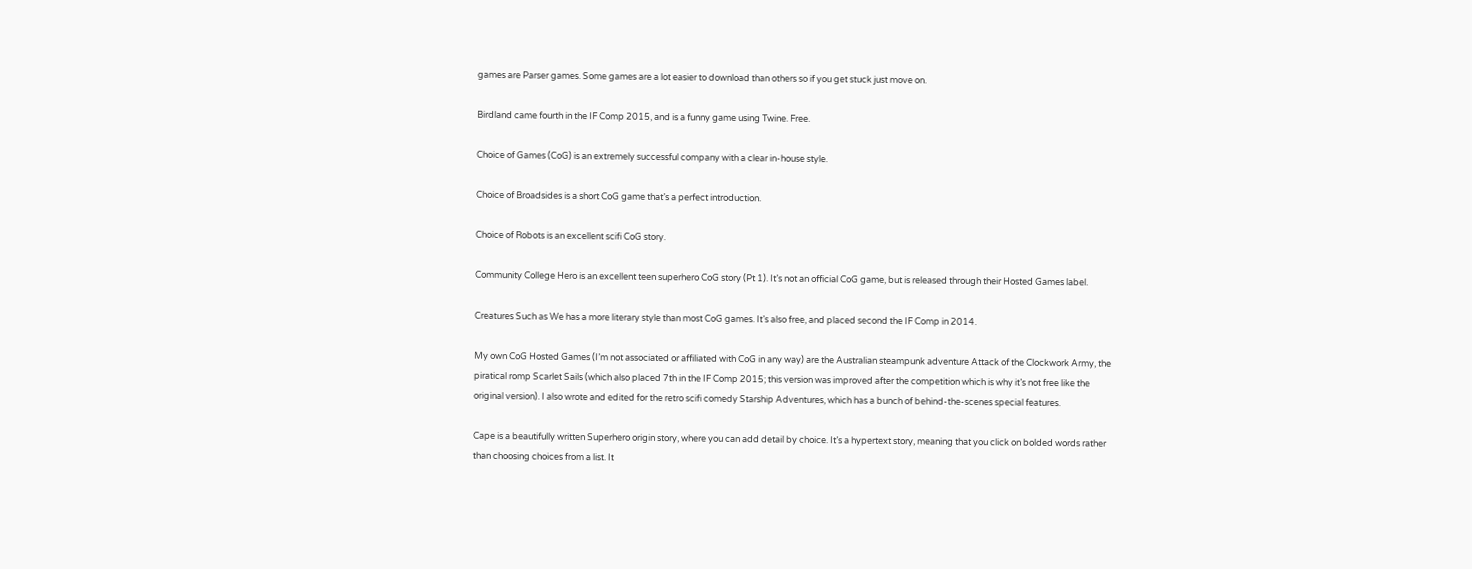games are Parser games. Some games are a lot easier to download than others so if you get stuck just move on.

Birdland came fourth in the IF Comp 2015, and is a funny game using Twine. Free.

Choice of Games (CoG) is an extremely successful company with a clear in-house style.

Choice of Broadsides is a short CoG game that’s a perfect introduction.

Choice of Robots is an excellent scifi CoG story.

Community College Hero is an excellent teen superhero CoG story (Pt 1). It’s not an official CoG game, but is released through their Hosted Games label.

Creatures Such as We has a more literary style than most CoG games. It’s also free, and placed second the IF Comp in 2014.

My own CoG Hosted Games (I’m not associated or affiliated with CoG in any way) are the Australian steampunk adventure Attack of the Clockwork Army, the piratical romp Scarlet Sails (which also placed 7th in the IF Comp 2015; this version was improved after the competition which is why it’s not free like the original version). I also wrote and edited for the retro scifi comedy Starship Adventures, which has a bunch of behind-the-scenes special features.

Cape is a beautifully written Superhero origin story, where you can add detail by choice. It’s a hypertext story, meaning that you click on bolded words rather than choosing choices from a list. It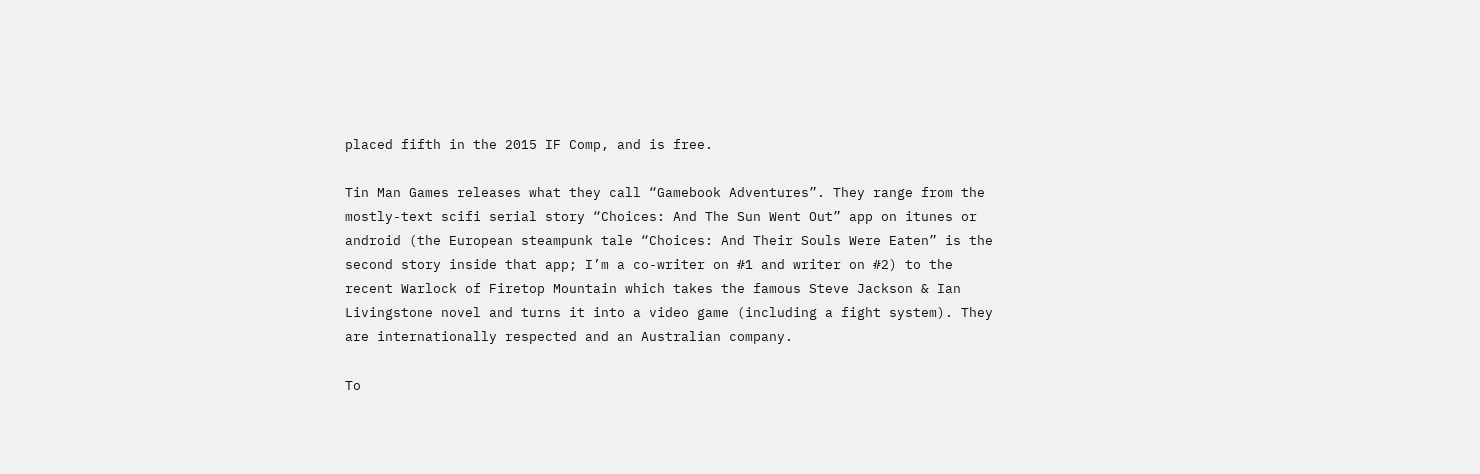placed fifth in the 2015 IF Comp, and is free.

Tin Man Games releases what they call “Gamebook Adventures”. They range from the mostly-text scifi serial story “Choices: And The Sun Went Out” app on itunes or android (the European steampunk tale “Choices: And Their Souls Were Eaten” is the second story inside that app; I’m a co-writer on #1 and writer on #2) to the recent Warlock of Firetop Mountain which takes the famous Steve Jackson & Ian Livingstone novel and turns it into a video game (including a fight system). They are internationally respected and an Australian company.

To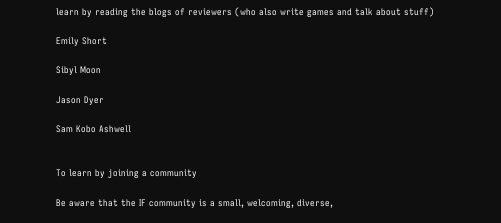learn by reading the blogs of reviewers (who also write games and talk about stuff)

Emily Short

Sibyl Moon

Jason Dyer

Sam Kobo Ashwell


To learn by joining a community

Be aware that the IF community is a small, welcoming, diverse,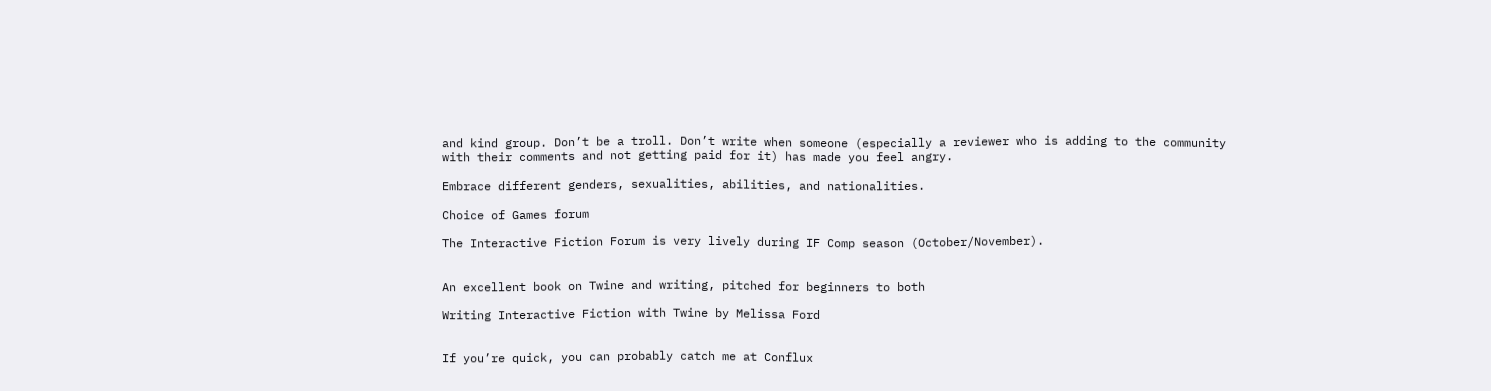and kind group. Don’t be a troll. Don’t write when someone (especially a reviewer who is adding to the community with their comments and not getting paid for it) has made you feel angry.

Embrace different genders, sexualities, abilities, and nationalities.

Choice of Games forum

The Interactive Fiction Forum is very lively during IF Comp season (October/November).


An excellent book on Twine and writing, pitched for beginners to both

Writing Interactive Fiction with Twine by Melissa Ford


If you’re quick, you can probably catch me at Conflux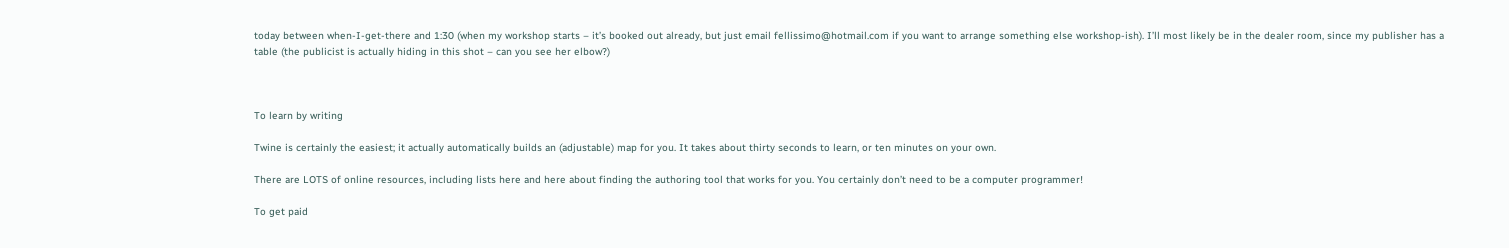today between when-I-get-there and 1:30 (when my workshop starts – it’s booked out already, but just email fellissimo@hotmail.com if you want to arrange something else workshop-ish). I’ll most likely be in the dealer room, since my publisher has a table (the publicist is actually hiding in this shot – can you see her elbow?)



To learn by writing

Twine is certainly the easiest; it actually automatically builds an (adjustable) map for you. It takes about thirty seconds to learn, or ten minutes on your own.

There are LOTS of online resources, including lists here and here about finding the authoring tool that works for you. You certainly don’t need to be a computer programmer!

To get paid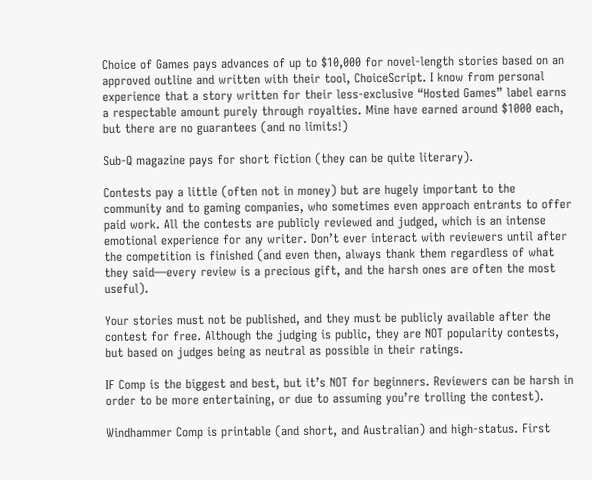Choice of Games pays advances of up to $10,000 for novel-length stories based on an approved outline and written with their tool, ChoiceScript. I know from personal experience that a story written for their less-exclusive “Hosted Games” label earns a respectable amount purely through royalties. Mine have earned around $1000 each, but there are no guarantees (and no limits!)

Sub-Q magazine pays for short fiction (they can be quite literary).

Contests pay a little (often not in money) but are hugely important to the community and to gaming companies, who sometimes even approach entrants to offer paid work. All the contests are publicly reviewed and judged, which is an intense emotional experience for any writer. Don’t ever interact with reviewers until after the competition is finished (and even then, always thank them regardless of what they said—every review is a precious gift, and the harsh ones are often the most useful).

Your stories must not be published, and they must be publicly available after the contest for free. Although the judging is public, they are NOT popularity contests, but based on judges being as neutral as possible in their ratings.

IF Comp is the biggest and best, but it’s NOT for beginners. Reviewers can be harsh in order to be more entertaining, or due to assuming you’re trolling the contest).

Windhammer Comp is printable (and short, and Australian) and high-status. First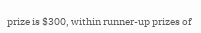prize is $300, within runner-up prizes of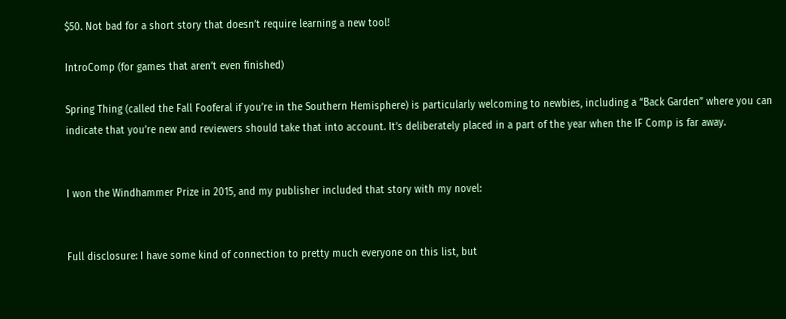$50. Not bad for a short story that doesn’t require learning a new tool!

IntroComp (for games that aren’t even finished)

Spring Thing (called the Fall Fooferal if you’re in the Southern Hemisphere) is particularly welcoming to newbies, including a “Back Garden” where you can indicate that you’re new and reviewers should take that into account. It’s deliberately placed in a part of the year when the IF Comp is far away.


I won the Windhammer Prize in 2015, and my publisher included that story with my novel:


Full disclosure: I have some kind of connection to pretty much everyone on this list, but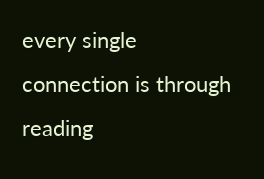every single connection is through reading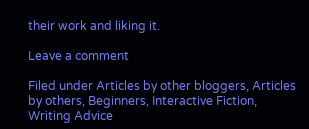their work and liking it.

Leave a comment

Filed under Articles by other bloggers, Articles by others, Beginners, Interactive Fiction, Writing Advice